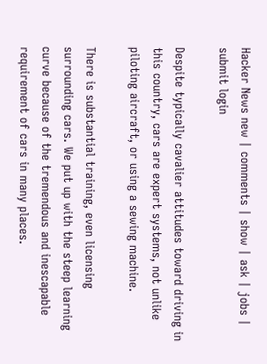Hacker News new | comments | show | ask | jobs | submit login

Despite typically cavalier attitudes toward driving in this country, cars are expert systems, not unlike piloting aircraft, or using a sewing machine.

There is substantial training, even licensing surrounding cars. We put up with the steep learning curve because of the tremendous and inescapable requirement of cars in many places.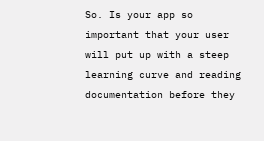So. Is your app so important that your user will put up with a steep learning curve and reading documentation before they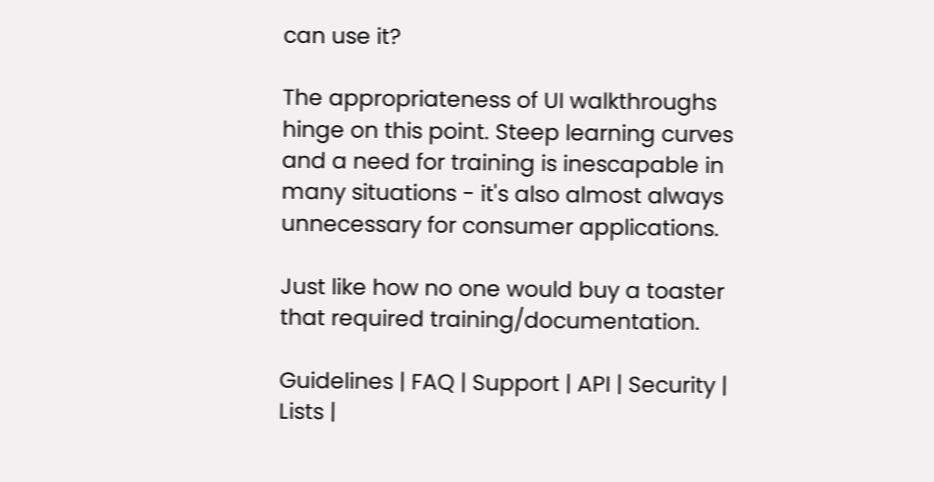can use it?

The appropriateness of UI walkthroughs hinge on this point. Steep learning curves and a need for training is inescapable in many situations - it's also almost always unnecessary for consumer applications.

Just like how no one would buy a toaster that required training/documentation.

Guidelines | FAQ | Support | API | Security | Lists |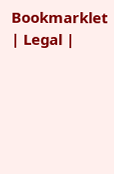Bookmarklet | Legal |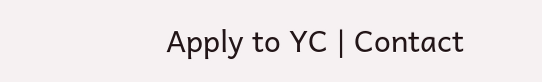Apply to YC | Contact